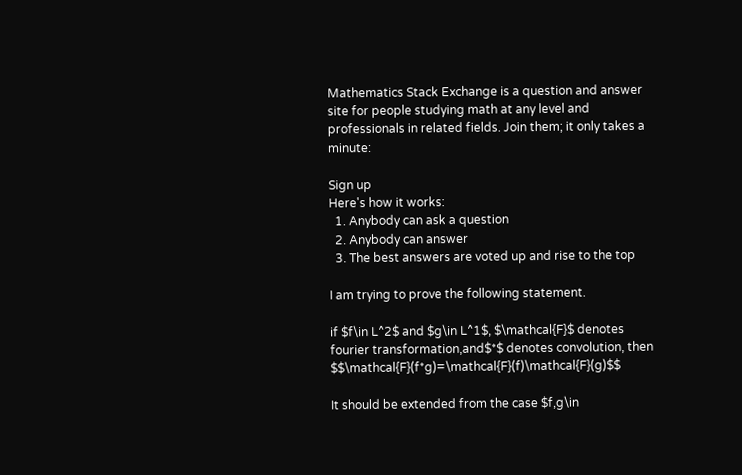Mathematics Stack Exchange is a question and answer site for people studying math at any level and professionals in related fields. Join them; it only takes a minute:

Sign up
Here's how it works:
  1. Anybody can ask a question
  2. Anybody can answer
  3. The best answers are voted up and rise to the top

I am trying to prove the following statement.

if $f\in L^2$ and $g\in L^1$, $\mathcal{F}$ denotes fourier transformation,and$*$ denotes convolution, then $$\mathcal{F}(f*g)=\mathcal{F}(f)\mathcal{F}(g)$$

It should be extended from the case $f,g\in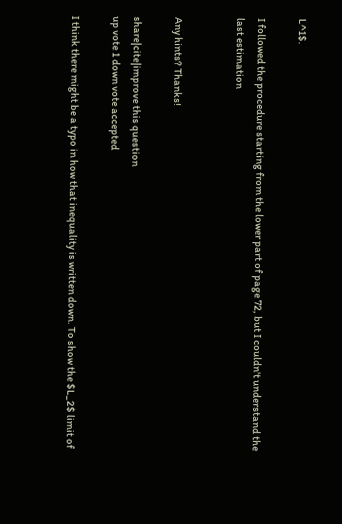L^1$.

I followed the procedure starting from the lower part of page 72, but I couldn't understand the last estimation


Any hints? Thanks!

share|cite|improve this question
up vote 1 down vote accepted

I think there might be a typo in how that inequality is written down. To show the $L_2$ limit of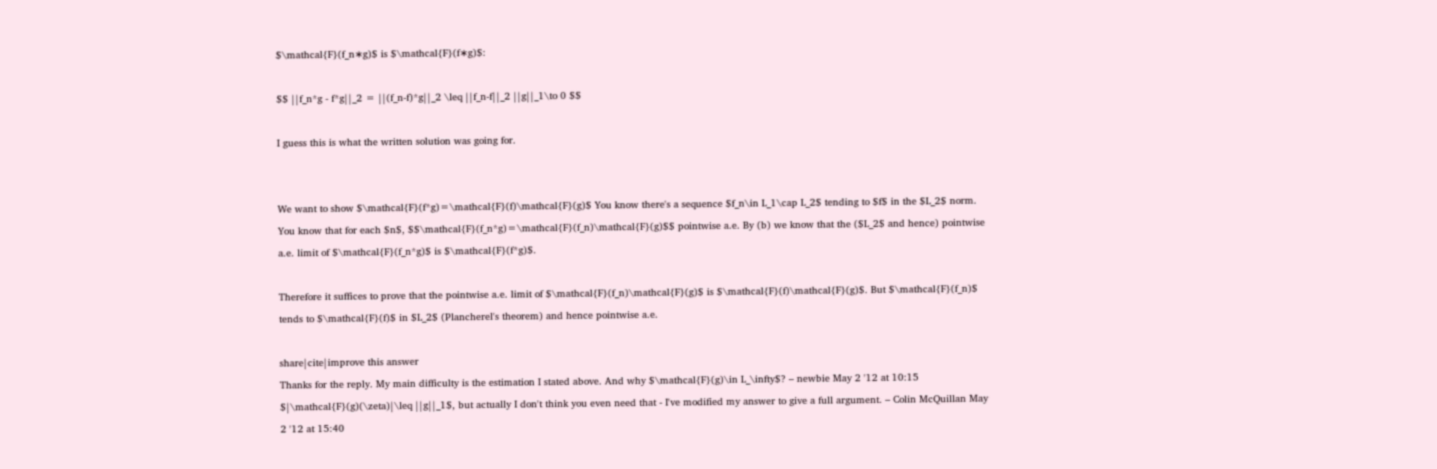$\mathcal{F}(f_n∗g)$ is $\mathcal{F}(f∗g)$:

$$ ||f_n*g - f*g||_2 = ||(f_n-f)*g||_2 \leq ||f_n-f||_2 ||g||_1\to 0 $$

I guess this is what the written solution was going for.


We want to show $\mathcal{F}(f*g)=\mathcal{F}(f)\mathcal{F}(g)$ You know there's a sequence $f_n\in L_1\cap L_2$ tending to $f$ in the $L_2$ norm. You know that for each $n$, $$\mathcal{F}(f_n*g)=\mathcal{F}(f_n)\mathcal{F}(g)$$ pointwise a.e. By (b) we know that the ($L_2$ and hence) pointwise a.e. limit of $\mathcal{F}(f_n*g)$ is $\mathcal{F}(f*g)$.

Therefore it suffices to prove that the pointwise a.e. limit of $\mathcal{F}(f_n)\mathcal{F}(g)$ is $\mathcal{F}(f)\mathcal{F}(g)$. But $\mathcal{F}(f_n)$ tends to $\mathcal{F}(f)$ in $L_2$ (Plancherel's theorem) and hence pointwise a.e.

share|cite|improve this answer
Thanks for the reply. My main difficulty is the estimation I stated above. And why $\mathcal{F}(g)\in L_\infty$? – newbie May 2 '12 at 10:15
$|\mathcal{F}(g)(\zeta)|\leq ||g||_1$, but actually I don't think you even need that - I've modified my answer to give a full argument. – Colin McQuillan May 2 '12 at 15:40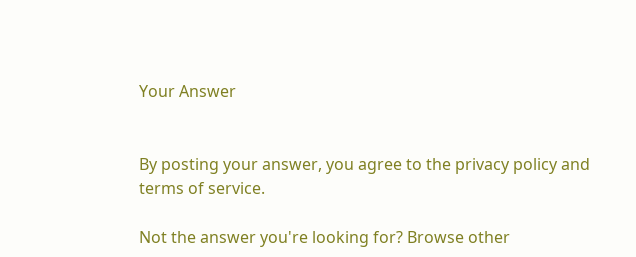Your Answer


By posting your answer, you agree to the privacy policy and terms of service.

Not the answer you're looking for? Browse other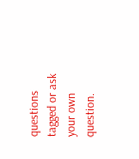questions tagged or ask your own question.